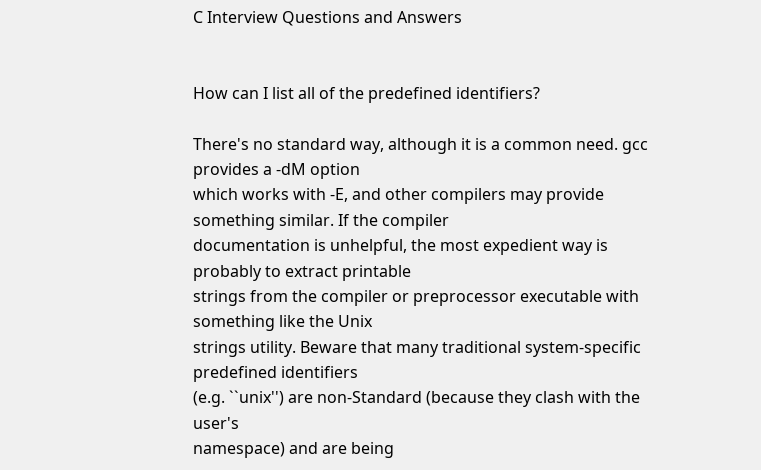C Interview Questions and Answers


How can I list all of the predefined identifiers?

There's no standard way, although it is a common need. gcc provides a -dM option
which works with -E, and other compilers may provide something similar. If the compiler
documentation is unhelpful, the most expedient way is probably to extract printable
strings from the compiler or preprocessor executable with something like the Unix
strings utility. Beware that many traditional system-specific predefined identifiers
(e.g. ``unix'') are non-Standard (because they clash with the user's
namespace) and are being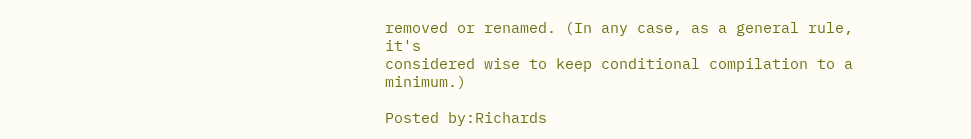removed or renamed. (In any case, as a general rule, it's
considered wise to keep conditional compilation to a minimum.)

Posted by:Richards